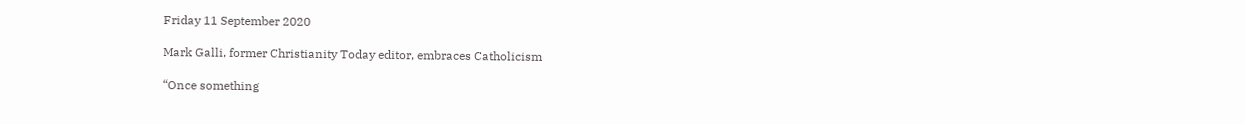Friday 11 September 2020

Mark Galli, former Christianity Today editor, embraces Catholicism

“Once something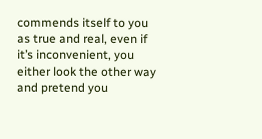commends itself to you as true and real, even if it’s inconvenient, you either look the other way and pretend you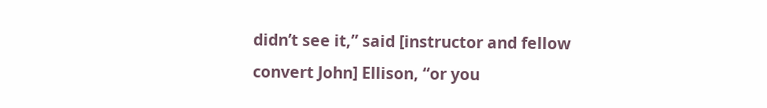didn’t see it,” said [instructor and fellow convert John] Ellison, “or you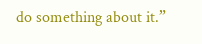do something about it.”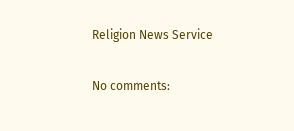Religion News Service

No comments: